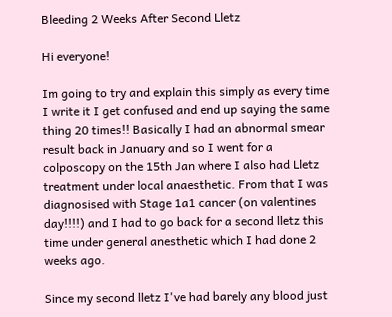Bleeding 2 Weeks After Second Lletz

Hi everyone!

Im going to try and explain this simply as every time I write it I get confused and end up saying the same thing 20 times!! Basically I had an abnormal smear result back in January and so I went for a colposcopy on the 15th Jan where I also had Lletz treatment under local anaesthetic. From that I was diagnosised with Stage 1a1 cancer (on valentines day!!!!) and I had to go back for a second lletz this time under general anesthetic which I had done 2 weeks ago.

Since my second lletz I've had barely any blood just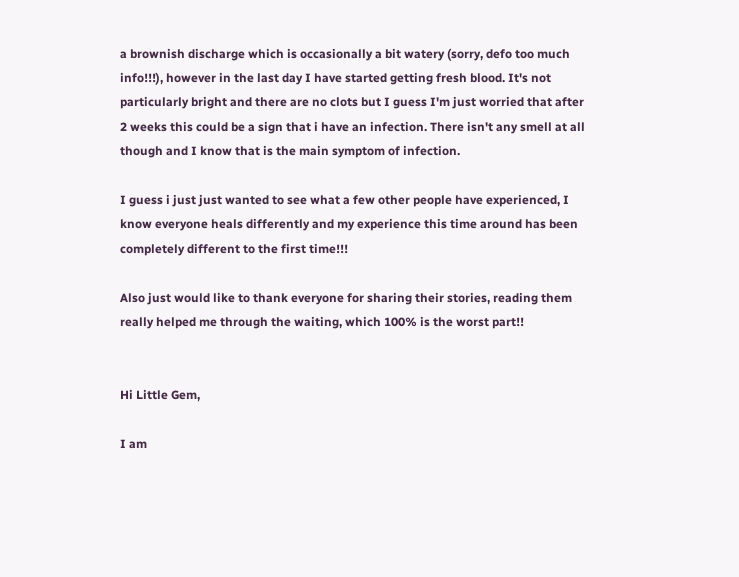a brownish discharge which is occasionally a bit watery (sorry, defo too much info!!!), however in the last day I have started getting fresh blood. It's not particularly bright and there are no clots but I guess I'm just worried that after 2 weeks this could be a sign that i have an infection. There isn't any smell at all though and I know that is the main symptom of infection.

I guess i just just wanted to see what a few other people have experienced, I know everyone heals differently and my experience this time around has been completely different to the first time!!!

Also just would like to thank everyone for sharing their stories, reading them really helped me through the waiting, which 100% is the worst part!!


Hi Little Gem,

I am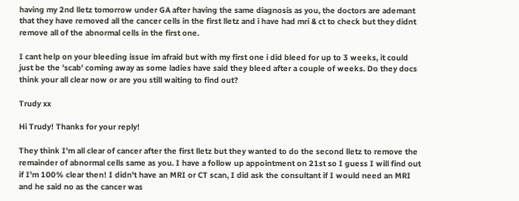having my 2nd lletz tomorrow under GA after having the same diagnosis as you, the doctors are ademant that they have removed all the cancer cells in the first lletz and i have had mri & ct to check but they didnt remove all of the abnormal cells in the first one.

I cant help on your bleeding issue im afraid but with my first one i did bleed for up to 3 weeks, it could just be the 'scab' coming away as some ladies have said they bleed after a couple of weeks. Do they docs think your all clear now or are you still waiting to find out?

Trudy xx

Hi Trudy! Thanks for your reply!

They think I'm all clear of cancer after the first lletz but they wanted to do the second lletz to remove the remainder of abnormal cells same as you. I have a follow up appointment on 21st so I guess I will find out if I'm 100% clear then! I didn't have an MRI or CT scan, I did ask the consultant if I would need an MRI and he said no as the cancer was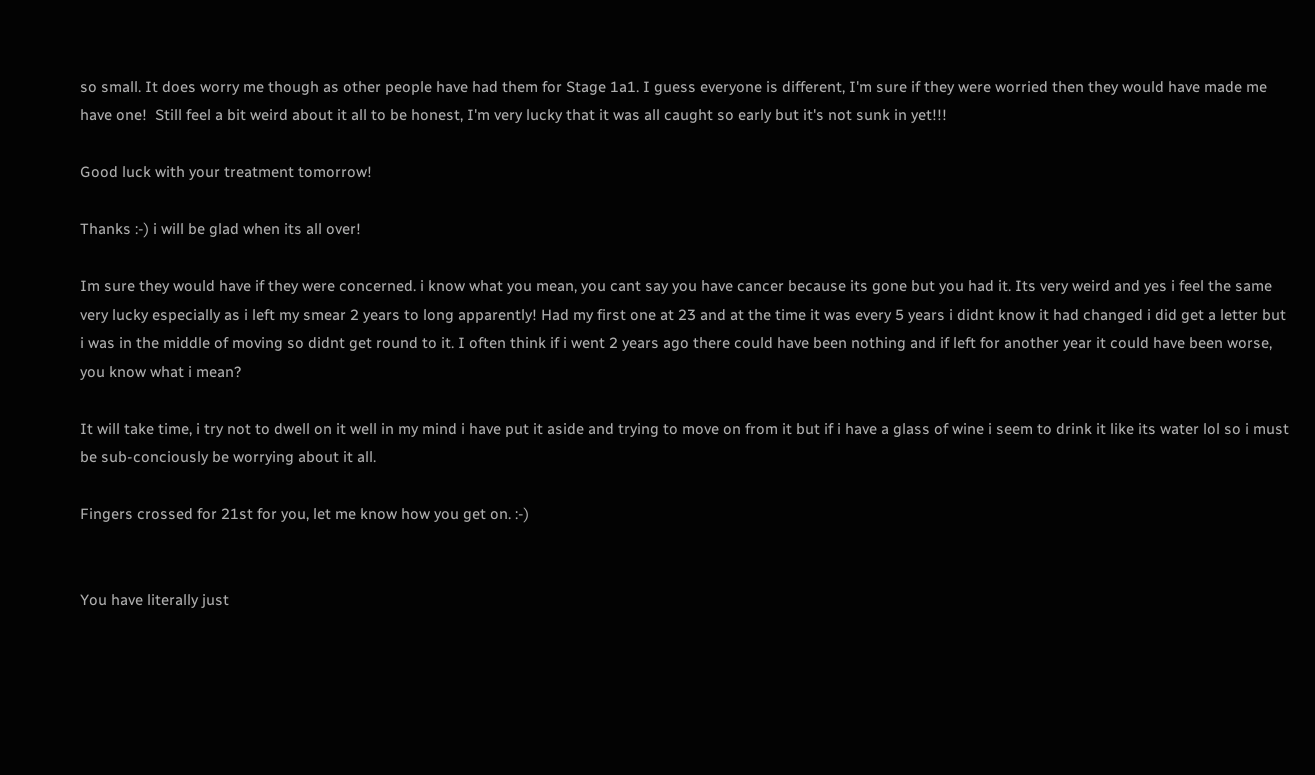so small. It does worry me though as other people have had them for Stage 1a1. I guess everyone is different, I'm sure if they were worried then they would have made me have one!  Still feel a bit weird about it all to be honest, I'm very lucky that it was all caught so early but it's not sunk in yet!!!

Good luck with your treatment tomorrow!

Thanks :-) i will be glad when its all over!

Im sure they would have if they were concerned. i know what you mean, you cant say you have cancer because its gone but you had it. Its very weird and yes i feel the same very lucky especially as i left my smear 2 years to long apparently! Had my first one at 23 and at the time it was every 5 years i didnt know it had changed i did get a letter but i was in the middle of moving so didnt get round to it. I often think if i went 2 years ago there could have been nothing and if left for another year it could have been worse, you know what i mean?

It will take time, i try not to dwell on it well in my mind i have put it aside and trying to move on from it but if i have a glass of wine i seem to drink it like its water lol so i must be sub-conciously be worrying about it all.

Fingers crossed for 21st for you, let me know how you get on. :-)


You have literally just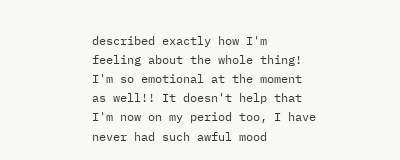described exactly how I'm feeling about the whole thing! I'm so emotional at the moment as well!! It doesn't help that I'm now on my period too, I have never had such awful mood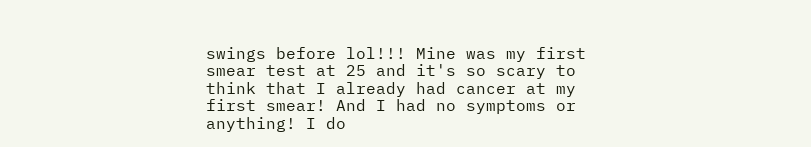swings before lol!!! Mine was my first smear test at 25 and it's so scary to think that I already had cancer at my first smear! And I had no symptoms or anything! I do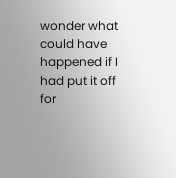wonder what could have happened if I had put it off for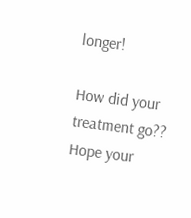longer!

How did your treatment go??  Hope your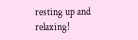resting up and relaxing!